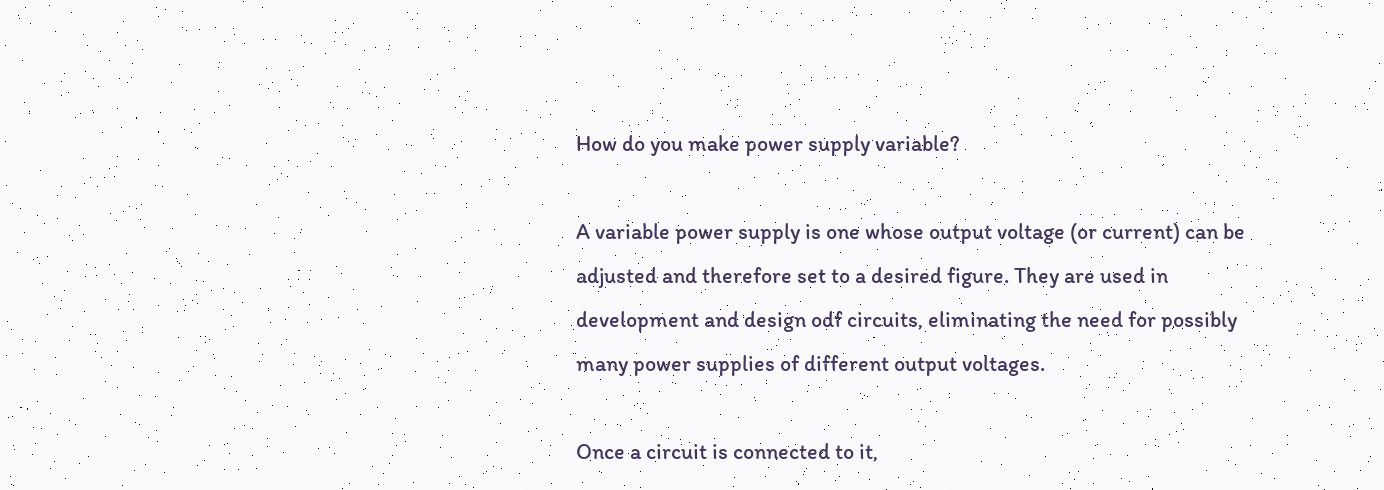How do you make power supply variable?

A variable power supply is one whose output voltage (or current) can be adjusted and therefore set to a desired figure. They are used in development and design odf circuits, eliminating the need for possibly many power supplies of different output voltages.

Once a circuit is connected to it,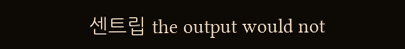센트립 the output would not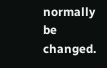normally be changed.